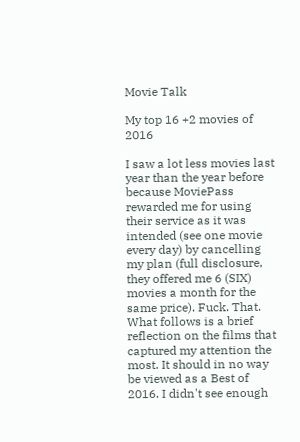Movie Talk

My top 16 +2 movies of 2016

I saw a lot less movies last year than the year before because MoviePass rewarded me for using their service as it was intended (see one movie every day) by cancelling my plan (full disclosure, they offered me 6 (SIX) movies a month for the same price). Fuck. That. What follows is a brief reflection on the films that captured my attention the most. It should in no way be viewed as a Best of 2016. I didn't see enough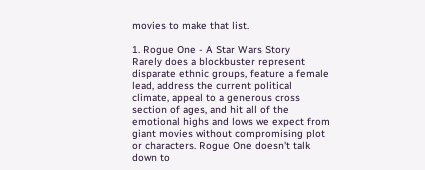movies to make that list.

1. Rogue One - A Star Wars Story
Rarely does a blockbuster represent disparate ethnic groups, feature a female lead, address the current political climate, appeal to a generous cross section of ages, and hit all of the emotional highs and lows we expect from giant movies without compromising plot or characters. Rogue One doesn't talk down to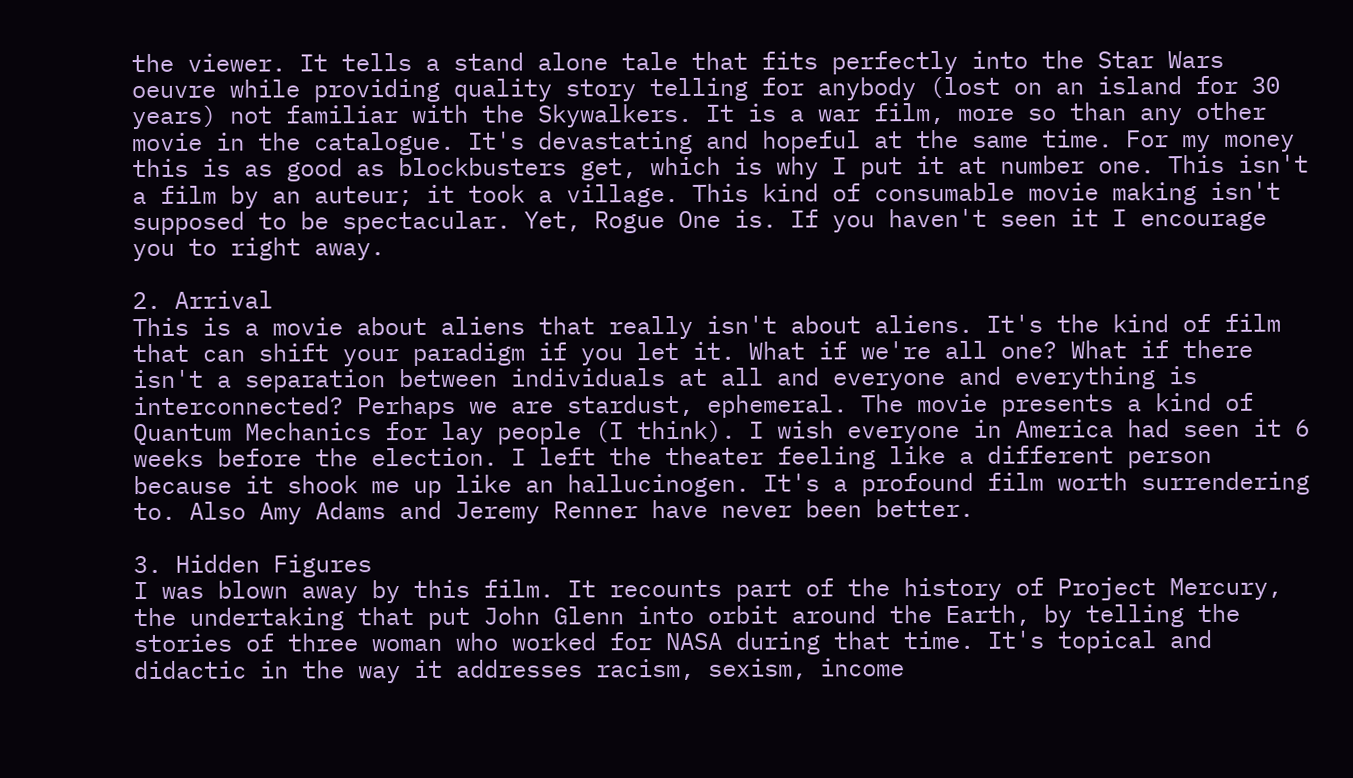the viewer. It tells a stand alone tale that fits perfectly into the Star Wars oeuvre while providing quality story telling for anybody (lost on an island for 30 years) not familiar with the Skywalkers. It is a war film, more so than any other movie in the catalogue. It's devastating and hopeful at the same time. For my money this is as good as blockbusters get, which is why I put it at number one. This isn't a film by an auteur; it took a village. This kind of consumable movie making isn't supposed to be spectacular. Yet, Rogue One is. If you haven't seen it I encourage you to right away.

2. Arrival
This is a movie about aliens that really isn't about aliens. It's the kind of film that can shift your paradigm if you let it. What if we're all one? What if there isn't a separation between individuals at all and everyone and everything is interconnected? Perhaps we are stardust, ephemeral. The movie presents a kind of Quantum Mechanics for lay people (I think). I wish everyone in America had seen it 6 weeks before the election. I left the theater feeling like a different person because it shook me up like an hallucinogen. It's a profound film worth surrendering to. Also Amy Adams and Jeremy Renner have never been better.

3. Hidden Figures
I was blown away by this film. It recounts part of the history of Project Mercury, the undertaking that put John Glenn into orbit around the Earth, by telling the stories of three woman who worked for NASA during that time. It's topical and didactic in the way it addresses racism, sexism, income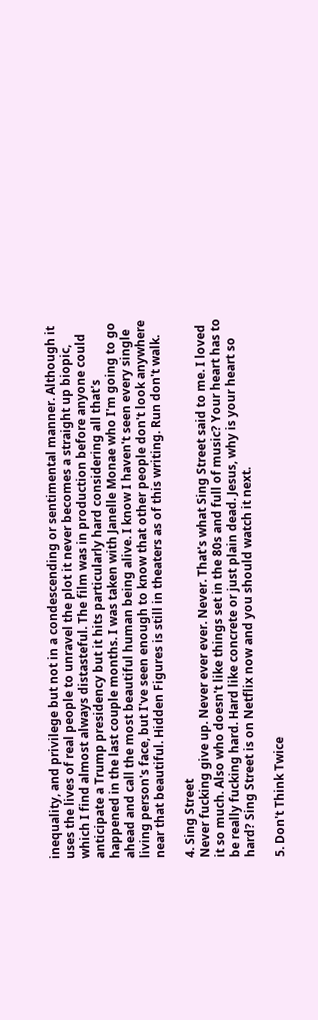inequality, and privilege but not in a condescending or sentimental manner. Although it uses the lives of real people to unravel the plot it never becomes a straight up biopic, which I find almost always distasteful. The film was in production before anyone could anticipate a Trump presidency but it hits particularly hard considering all that's happened in the last couple months. I was taken with Janelle Monae who I'm going to go ahead and call the most beautiful human being alive. I know I haven't seen every single living person's face, but I've seen enough to know that other people don't look anywhere near that beautiful. Hidden Figures is still in theaters as of this writing. Run don't walk.

4. Sing Street
Never fucking give up. Never ever ever. Never. That's what Sing Street said to me. I loved it so much. Also who doesn't like things set in the 80s and full of music? Your heart has to be really fucking hard. Hard like concrete or just plain dead. Jesus, why is your heart so hard? Sing Street is on Netflix now and you should watch it next.

5. Don't Think Twice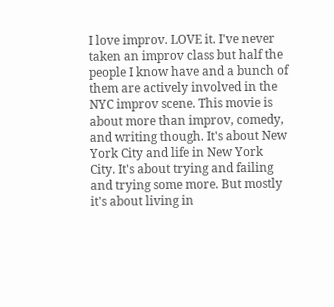I love improv. LOVE it. I've never taken an improv class but half the people I know have and a bunch of them are actively involved in the NYC improv scene. This movie is about more than improv, comedy, and writing though. It's about New York City and life in New York City. It's about trying and failing and trying some more. But mostly it's about living in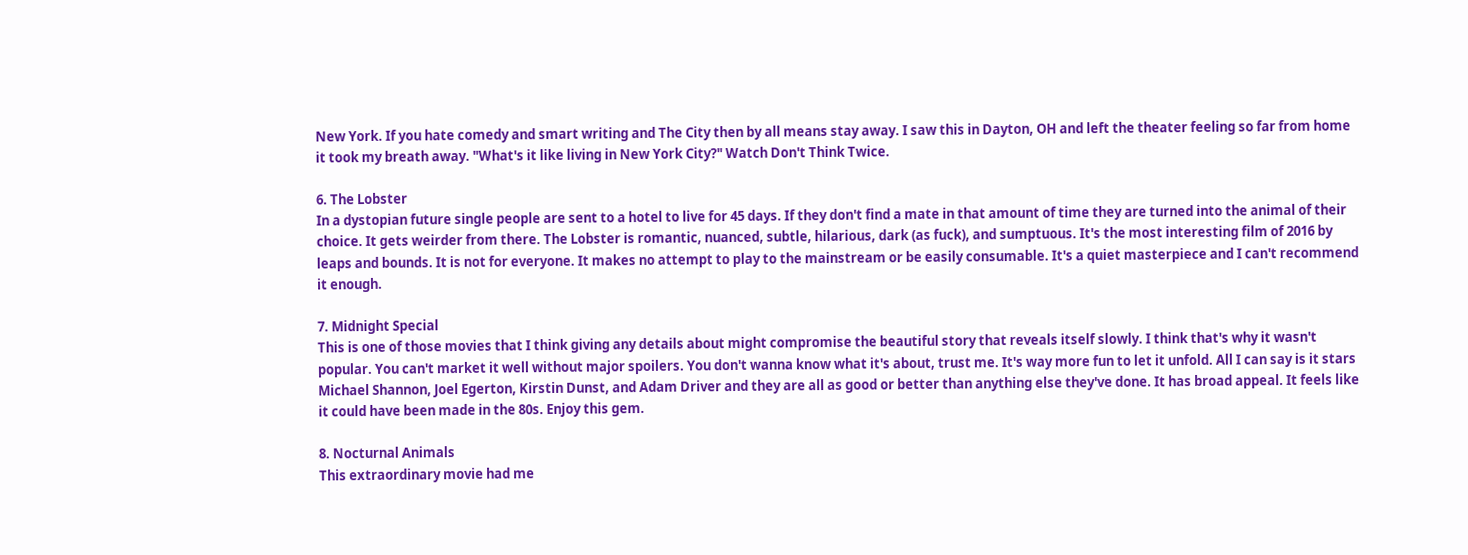New York. If you hate comedy and smart writing and The City then by all means stay away. I saw this in Dayton, OH and left the theater feeling so far from home it took my breath away. "What's it like living in New York City?" Watch Don't Think Twice.

6. The Lobster
In a dystopian future single people are sent to a hotel to live for 45 days. If they don't find a mate in that amount of time they are turned into the animal of their choice. It gets weirder from there. The Lobster is romantic, nuanced, subtle, hilarious, dark (as fuck), and sumptuous. It's the most interesting film of 2016 by leaps and bounds. It is not for everyone. It makes no attempt to play to the mainstream or be easily consumable. It's a quiet masterpiece and I can't recommend it enough.

7. Midnight Special
This is one of those movies that I think giving any details about might compromise the beautiful story that reveals itself slowly. I think that's why it wasn't popular. You can't market it well without major spoilers. You don't wanna know what it's about, trust me. It's way more fun to let it unfold. All I can say is it stars Michael Shannon, Joel Egerton, Kirstin Dunst, and Adam Driver and they are all as good or better than anything else they've done. It has broad appeal. It feels like it could have been made in the 80s. Enjoy this gem.

8. Nocturnal Animals
This extraordinary movie had me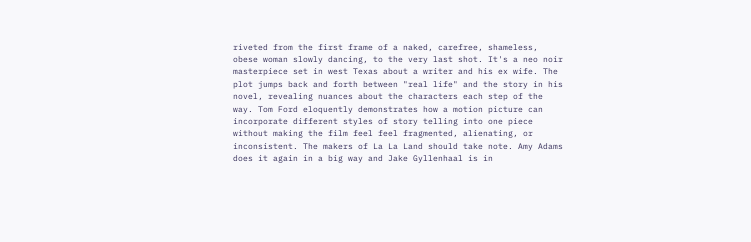riveted from the first frame of a naked, carefree, shameless, obese woman slowly dancing, to the very last shot. It's a neo noir masterpiece set in west Texas about a writer and his ex wife. The plot jumps back and forth between "real life" and the story in his novel, revealing nuances about the characters each step of the way. Tom Ford eloquently demonstrates how a motion picture can incorporate different styles of story telling into one piece without making the film feel feel fragmented, alienating, or inconsistent. The makers of La La Land should take note. Amy Adams does it again in a big way and Jake Gyllenhaal is in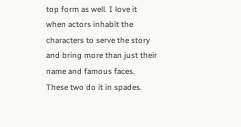top form as well. I love it when actors inhabit the characters to serve the story and bring more than just their name and famous faces. These two do it in spades.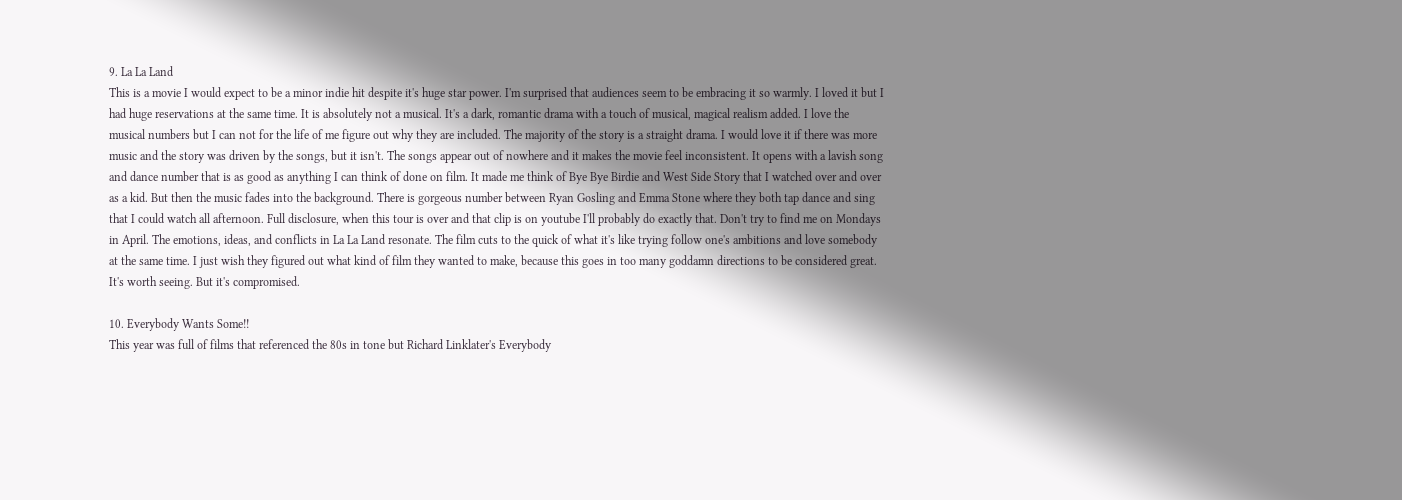9. La La Land
This is a movie I would expect to be a minor indie hit despite it's huge star power. I'm surprised that audiences seem to be embracing it so warmly. I loved it but I had huge reservations at the same time. It is absolutely not a musical. It's a dark, romantic drama with a touch of musical, magical realism added. I love the musical numbers but I can not for the life of me figure out why they are included. The majority of the story is a straight drama. I would love it if there was more music and the story was driven by the songs, but it isn't. The songs appear out of nowhere and it makes the movie feel inconsistent. It opens with a lavish song and dance number that is as good as anything I can think of done on film. It made me think of Bye Bye Birdie and West Side Story that I watched over and over as a kid. But then the music fades into the background. There is gorgeous number between Ryan Gosling and Emma Stone where they both tap dance and sing that I could watch all afternoon. Full disclosure, when this tour is over and that clip is on youtube I'll probably do exactly that. Don't try to find me on Mondays in April. The emotions, ideas, and conflicts in La La Land resonate. The film cuts to the quick of what it's like trying follow one's ambitions and love somebody at the same time. I just wish they figured out what kind of film they wanted to make, because this goes in too many goddamn directions to be considered great. It's worth seeing. But it's compromised.

10. Everybody Wants Some!!
This year was full of films that referenced the 80s in tone but Richard Linklater's Everybody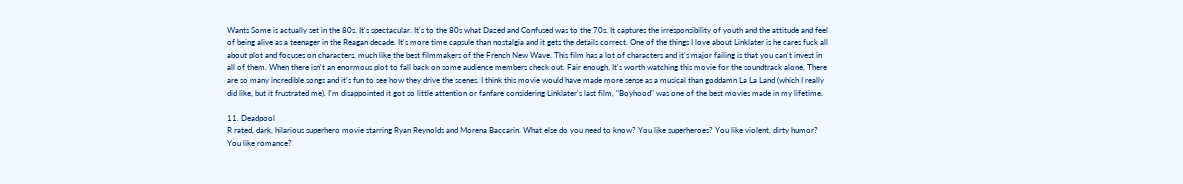Wants Some is actually set in the 80s. It's spectacular. It's to the 80s what Dazed and Confused was to the 70s. It captures the irresponsibility of youth and the attitude and feel of being alive as a teenager in the Reagan decade. It's more time capsule than nostalgia and it gets the details correct. One of the things I love about Linklater is he cares fuck all about plot and focuses on characters, much like the best filmmakers of the French New Wave. This film has a lot of characters and it's major failing is that you can't invest in all of them. When there isn't an enormous plot to fall back on some audience members check out. Fair enough. It's worth watching this movie for the soundtrack alone. There are so many incredible songs and it's fun to see how they drive the scenes. I think this movie would have made more sense as a musical than goddamn La La Land (which I really did like, but it frustrated me). I'm disappointed it got so little attention or fanfare considering Linklater's last film, "Boyhood" was one of the best movies made in my lifetime.

11. Deadpool
R rated, dark, hilarious superhero movie starring Ryan Reynolds and Morena Baccarin. What else do you need to know? You like superheroes? You like violent, dirty humor? You like romance?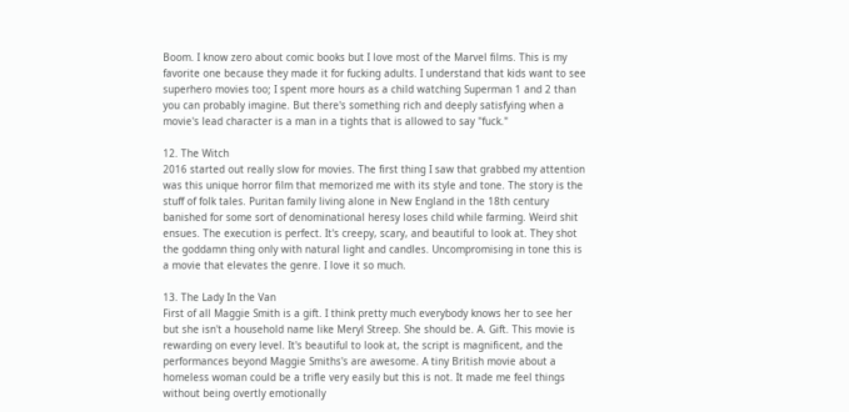Boom. I know zero about comic books but I love most of the Marvel films. This is my favorite one because they made it for fucking adults. I understand that kids want to see superhero movies too; I spent more hours as a child watching Superman 1 and 2 than you can probably imagine. But there's something rich and deeply satisfying when a movie's lead character is a man in a tights that is allowed to say "fuck."

12. The Witch
2016 started out really slow for movies. The first thing I saw that grabbed my attention was this unique horror film that memorized me with its style and tone. The story is the stuff of folk tales. Puritan family living alone in New England in the 18th century banished for some sort of denominational heresy loses child while farming. Weird shit ensues. The execution is perfect. It's creepy, scary, and beautiful to look at. They shot the goddamn thing only with natural light and candles. Uncompromising in tone this is a movie that elevates the genre. I love it so much.

13. The Lady In the Van
First of all Maggie Smith is a gift. I think pretty much everybody knows her to see her but she isn't a household name like Meryl Streep. She should be. A. Gift. This movie is rewarding on every level. It's beautiful to look at, the script is magnificent, and the performances beyond Maggie Smiths's are awesome. A tiny British movie about a homeless woman could be a trifle very easily but this is not. It made me feel things without being overtly emotionally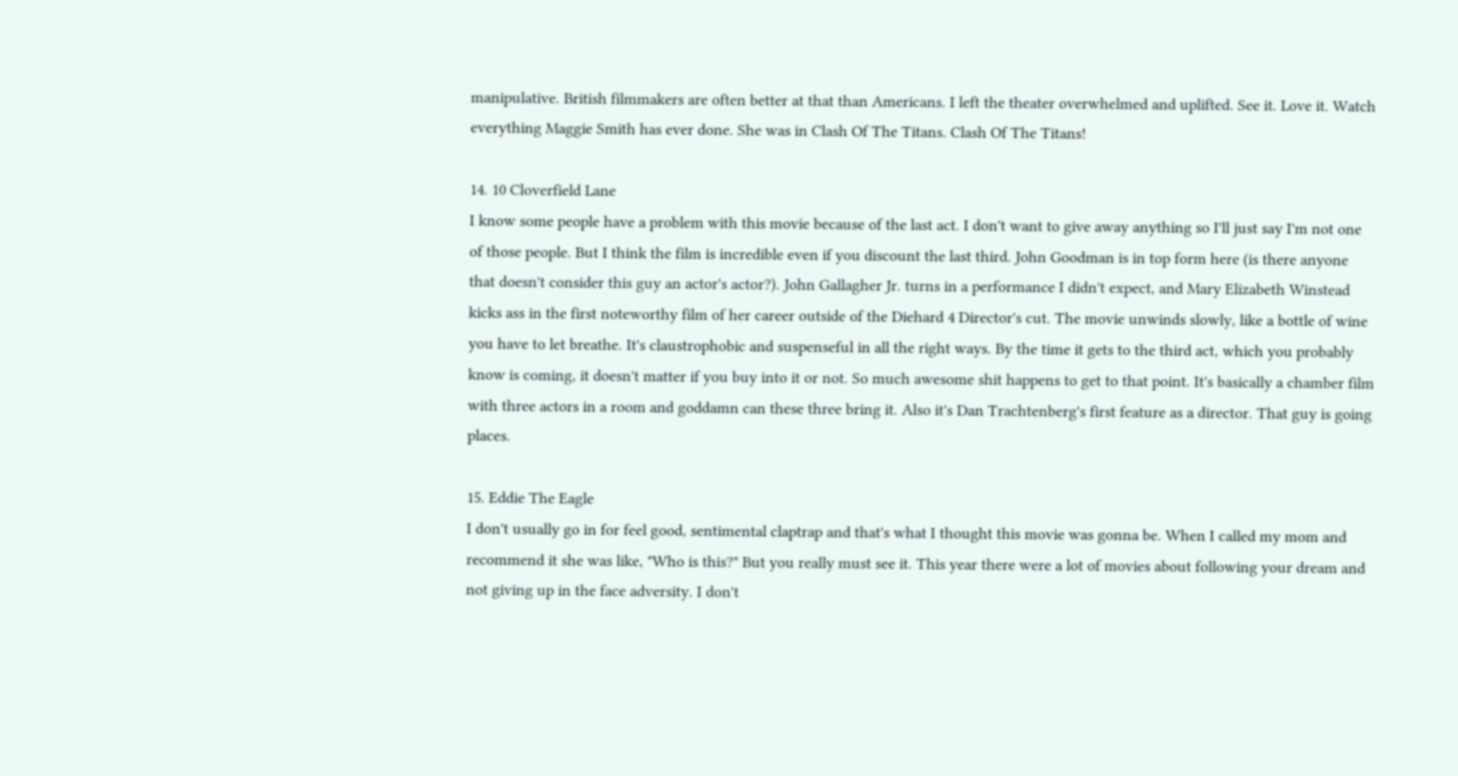manipulative. British filmmakers are often better at that than Americans. I left the theater overwhelmed and uplifted. See it. Love it. Watch everything Maggie Smith has ever done. She was in Clash Of The Titans. Clash Of The Titans!

14. 10 Cloverfield Lane
I know some people have a problem with this movie because of the last act. I don't want to give away anything so I'll just say I'm not one of those people. But I think the film is incredible even if you discount the last third. John Goodman is in top form here (is there anyone that doesn't consider this guy an actor's actor?). John Gallagher Jr. turns in a performance I didn't expect, and Mary Elizabeth Winstead kicks ass in the first noteworthy film of her career outside of the Diehard 4 Director's cut. The movie unwinds slowly, like a bottle of wine you have to let breathe. It's claustrophobic and suspenseful in all the right ways. By the time it gets to the third act, which you probably know is coming, it doesn't matter if you buy into it or not. So much awesome shit happens to get to that point. It's basically a chamber film with three actors in a room and goddamn can these three bring it. Also it's Dan Trachtenberg's first feature as a director. That guy is going places.

15. Eddie The Eagle
I don't usually go in for feel good, sentimental claptrap and that's what I thought this movie was gonna be. When I called my mom and recommend it she was like, "Who is this?" But you really must see it. This year there were a lot of movies about following your dream and not giving up in the face adversity. I don't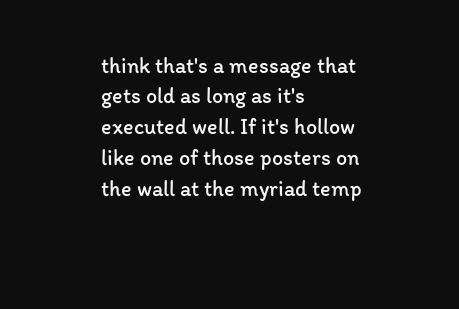think that's a message that gets old as long as it's executed well. If it's hollow like one of those posters on the wall at the myriad temp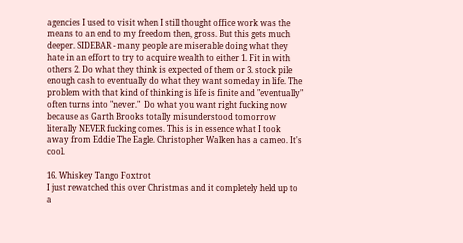agencies I used to visit when I still thought office work was the means to an end to my freedom then, gross. But this gets much deeper. SIDEBAR - many people are miserable doing what they hate in an effort to try to acquire wealth to either 1. Fit in with others 2. Do what they think is expected of them or 3. stock pile enough cash to eventually do what they want someday in life. The problem with that kind of thinking is life is finite and "eventually" often turns into "never."  Do what you want right fucking now because as Garth Brooks totally misunderstood tomorrow literally NEVER fucking comes. This is in essence what I took away from Eddie The Eagle. Christopher Walken has a cameo. It's cool.

16. Whiskey Tango Foxtrot
I just rewatched this over Christmas and it completely held up to a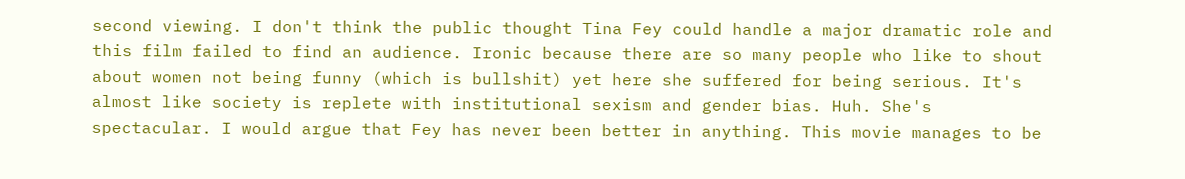second viewing. I don't think the public thought Tina Fey could handle a major dramatic role and this film failed to find an audience. Ironic because there are so many people who like to shout about women not being funny (which is bullshit) yet here she suffered for being serious. It's almost like society is replete with institutional sexism and gender bias. Huh. She's spectacular. I would argue that Fey has never been better in anything. This movie manages to be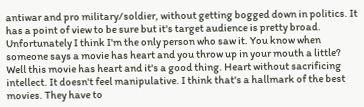antiwar and pro military/soldier, without getting bogged down in politics. It has a point of view to be sure but it's target audience is pretty broad. Unfortunately I think I'm the only person who saw it. You know when someone says a movie has heart and you throw up in your mouth a little? Well this movie has heart and it's a good thing. Heart without sacrificing intellect. It doesn't feel manipulative. I think that's a hallmark of the best movies. They have to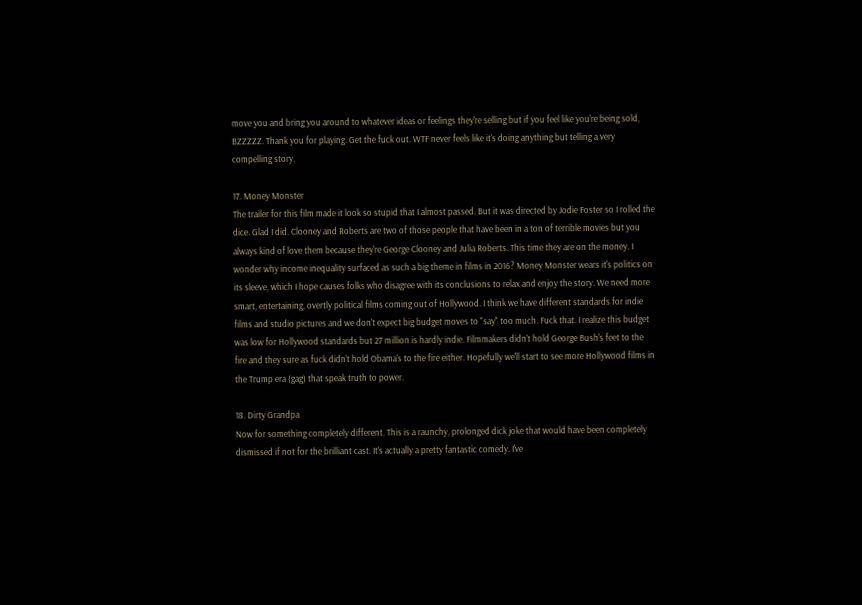move you and bring you around to whatever ideas or feelings they're selling but if you feel like you're being sold, BZZZZZ. Thank you for playing. Get the fuck out. WTF never feels like it's doing anything but telling a very compelling story.

17. Money Monster
The trailer for this film made it look so stupid that I almost passed. But it was directed by Jodie Foster so I rolled the dice. Glad I did. Clooney and Roberts are two of those people that have been in a ton of terrible movies but you always kind of love them because they're George Clooney and Julia Roberts. This time they are on the money. I wonder why income inequality surfaced as such a big theme in films in 2016? Money Monster wears it's politics on its sleeve, which I hope causes folks who disagree with its conclusions to relax and enjoy the story. We need more smart, entertaining, overtly political films coming out of Hollywood. I think we have different standards for indie films and studio pictures and we don't expect big budget moves to "say" too much. Fuck that. I realize this budget was low for Hollywood standards but 27 million is hardly indie. Filmmakers didn't hold George Bush's feet to the fire and they sure as fuck didn't hold Obama's to the fire either. Hopefully we'll start to see more Hollywood films in the Trump era (gag) that speak truth to power.

18. Dirty Grandpa
Now for something completely different. This is a raunchy, prolonged dick joke that would have been completely dismissed if not for the brilliant cast. It's actually a pretty fantastic comedy. I've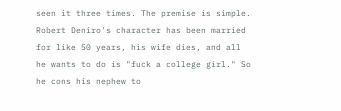seen it three times. The premise is simple. Robert Deniro's character has been married for like 50 years, his wife dies, and all he wants to do is "fuck a college girl." So he cons his nephew to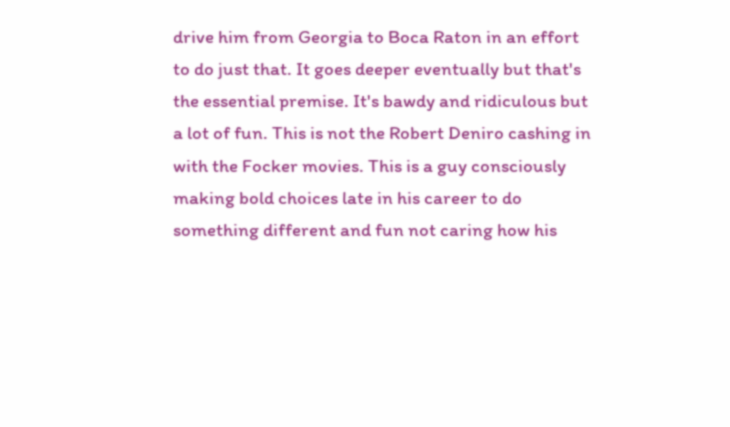drive him from Georgia to Boca Raton in an effort to do just that. It goes deeper eventually but that's the essential premise. It's bawdy and ridiculous but a lot of fun. This is not the Robert Deniro cashing in with the Focker movies. This is a guy consciously making bold choices late in his career to do something different and fun not caring how his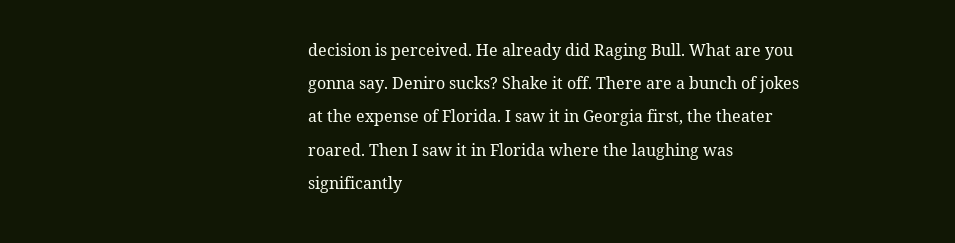decision is perceived. He already did Raging Bull. What are you gonna say. Deniro sucks? Shake it off. There are a bunch of jokes at the expense of Florida. I saw it in Georgia first, the theater roared. Then I saw it in Florida where the laughing was significantly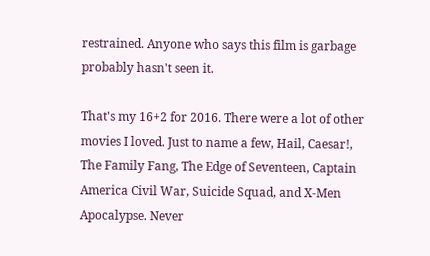restrained. Anyone who says this film is garbage probably hasn't seen it.

That's my 16+2 for 2016. There were a lot of other movies I loved. Just to name a few, Hail, Caesar!, The Family Fang, The Edge of Seventeen, Captain America Civil War, Suicide Squad, and X-Men Apocalypse. Never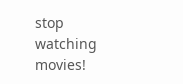stop watching movies!